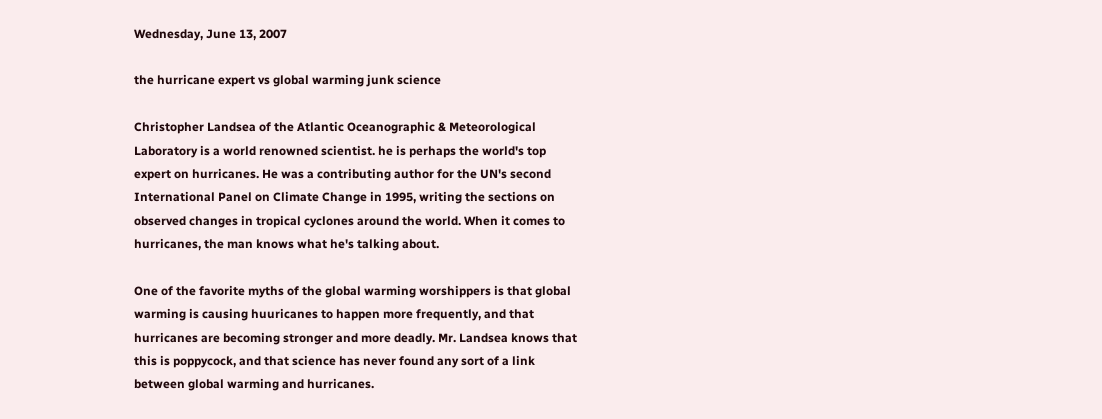Wednesday, June 13, 2007

the hurricane expert vs global warming junk science

Christopher Landsea of the Atlantic Oceanographic & Meteorological Laboratory is a world renowned scientist. he is perhaps the world's top expert on hurricanes. He was a contributing author for the UN's second International Panel on Climate Change in 1995, writing the sections on observed changes in tropical cyclones around the world. When it comes to hurricanes, the man knows what he's talking about.

One of the favorite myths of the global warming worshippers is that global warming is causing huuricanes to happen more frequently, and that hurricanes are becoming stronger and more deadly. Mr. Landsea knows that this is poppycock, and that science has never found any sort of a link between global warming and hurricanes.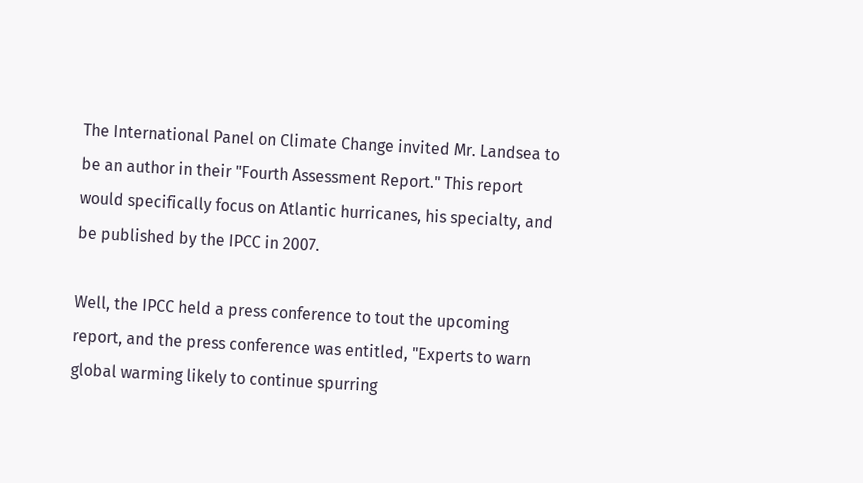The International Panel on Climate Change invited Mr. Landsea to be an author in their "Fourth Assessment Report." This report would specifically focus on Atlantic hurricanes, his specialty, and be published by the IPCC in 2007.

Well, the IPCC held a press conference to tout the upcoming report, and the press conference was entitled, "Experts to warn global warming likely to continue spurring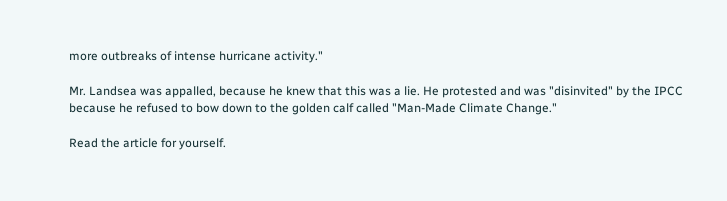more outbreaks of intense hurricane activity."

Mr. Landsea was appalled, because he knew that this was a lie. He protested and was "disinvited" by the IPCC because he refused to bow down to the golden calf called "Man-Made Climate Change."

Read the article for yourself.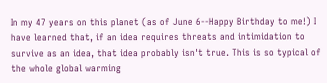In my 47 years on this planet (as of June 6--Happy Birthday to me!) I have learned that, if an idea requires threats and intimidation to survive as an idea, that idea probably isn't true. This is so typical of the whole global warming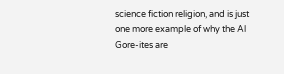science fiction religion, and is just one more example of why the Al Gore-ites are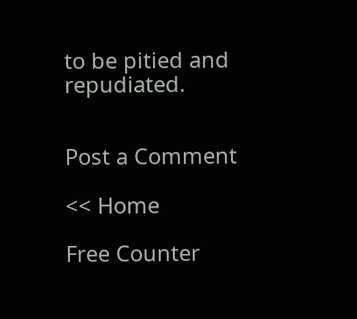to be pitied and repudiated.


Post a Comment

<< Home

Free Counter